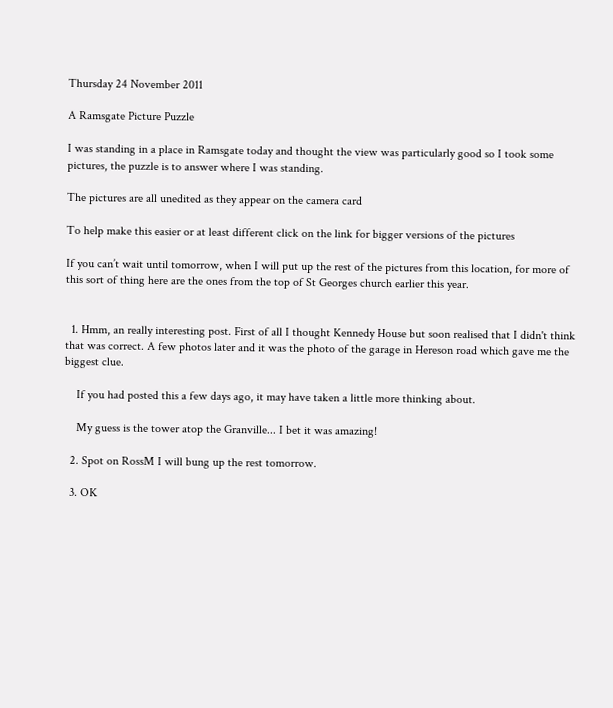Thursday 24 November 2011

A Ramsgate Picture Puzzle

I was standing in a place in Ramsgate today and thought the view was particularly good so I took some pictures, the puzzle is to answer where I was standing.

The pictures are all unedited as they appear on the camera card

To help make this easier or at least different click on the link for bigger versions of the pictures

If you can’t wait until tomorrow, when I will put up the rest of the pictures from this location, for more of this sort of thing here are the ones from the top of St Georges church earlier this year.


  1. Hmm, an really interesting post. First of all I thought Kennedy House but soon realised that I didn't think that was correct. A few photos later and it was the photo of the garage in Hereson road which gave me the biggest clue.

    If you had posted this a few days ago, it may have taken a little more thinking about.

    My guess is the tower atop the Granville... I bet it was amazing!

  2. Spot on RossM I will bung up the rest tomorrow.

  3. OK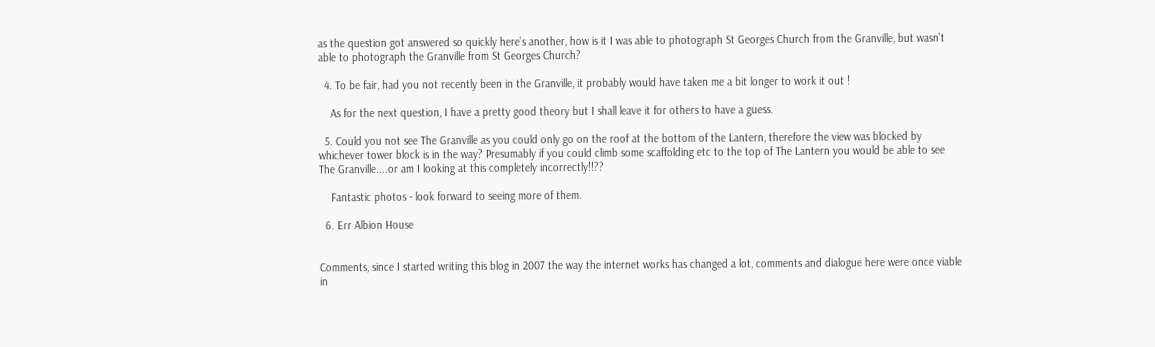as the question got answered so quickly here’s another, how is it I was able to photograph St Georges Church from the Granville, but wasn’t able to photograph the Granville from St Georges Church?

  4. To be fair, had you not recently been in the Granville, it probably would have taken me a bit longer to work it out !

    As for the next question, I have a pretty good theory but I shall leave it for others to have a guess.

  5. Could you not see The Granville as you could only go on the roof at the bottom of the Lantern, therefore the view was blocked by whichever tower block is in the way? Presumably if you could climb some scaffolding etc to the top of The Lantern you would be able to see The Granville....or am I looking at this completely incorrectly!!??

    Fantastic photos - look forward to seeing more of them.

  6. Err Albion House


Comments, since I started writing this blog in 2007 the way the internet works has changed a lot, comments and dialogue here were once viable in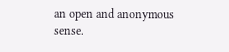an open and anonymous sense.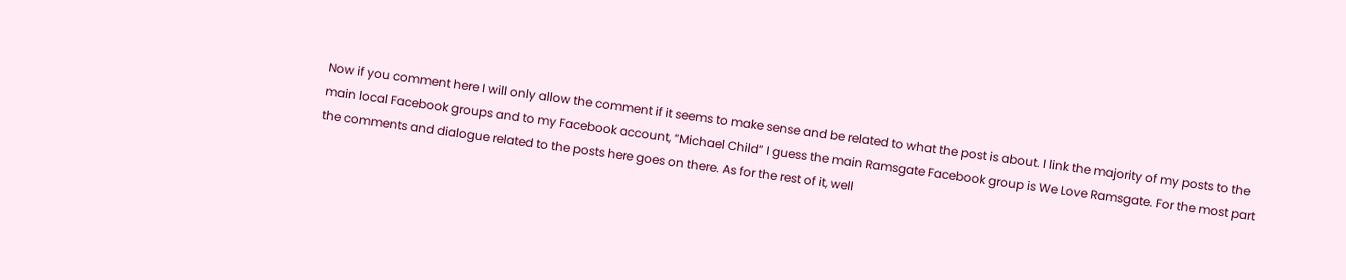Now if you comment here I will only allow the comment if it seems to make sense and be related to what the post is about. I link the majority of my posts to the main local Facebook groups and to my Facebook account, “Michael Child” I guess the main Ramsgate Facebook group is We Love Ramsgate. For the most part the comments and dialogue related to the posts here goes on there. As for the rest of it, well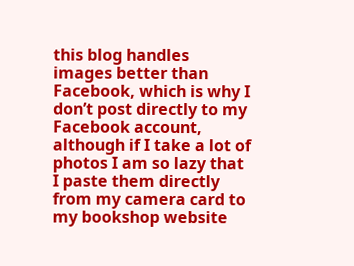this blog handles images better than Facebook, which is why I don’t post directly to my Facebook account, although if I take a lot of photos I am so lazy that I paste them directly from my camera card to my bookshop website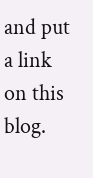and put a link on this blog.